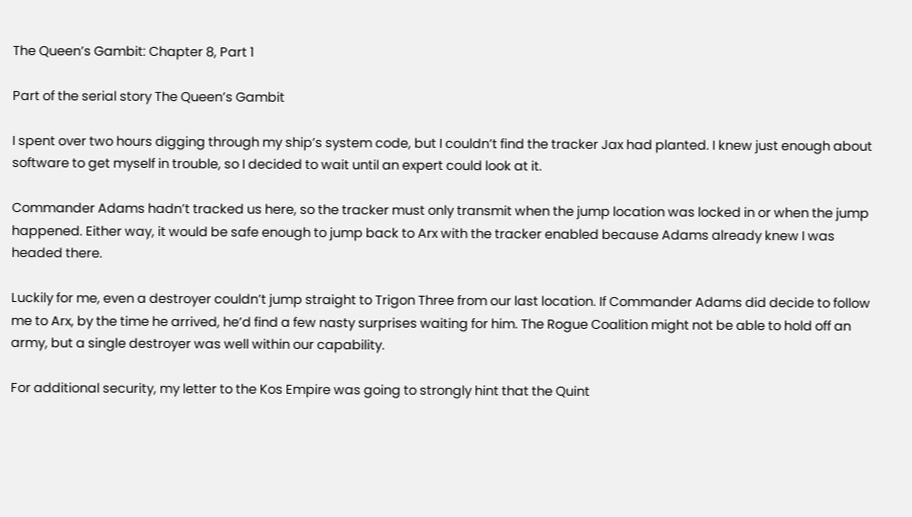The Queen’s Gambit: Chapter 8, Part 1

Part of the serial story The Queen’s Gambit

I spent over two hours digging through my ship’s system code, but I couldn’t find the tracker Jax had planted. I knew just enough about software to get myself in trouble, so I decided to wait until an expert could look at it.

Commander Adams hadn’t tracked us here, so the tracker must only transmit when the jump location was locked in or when the jump happened. Either way, it would be safe enough to jump back to Arx with the tracker enabled because Adams already knew I was headed there.

Luckily for me, even a destroyer couldn’t jump straight to Trigon Three from our last location. If Commander Adams did decide to follow me to Arx, by the time he arrived, he’d find a few nasty surprises waiting for him. The Rogue Coalition might not be able to hold off an army, but a single destroyer was well within our capability.

For additional security, my letter to the Kos Empire was going to strongly hint that the Quint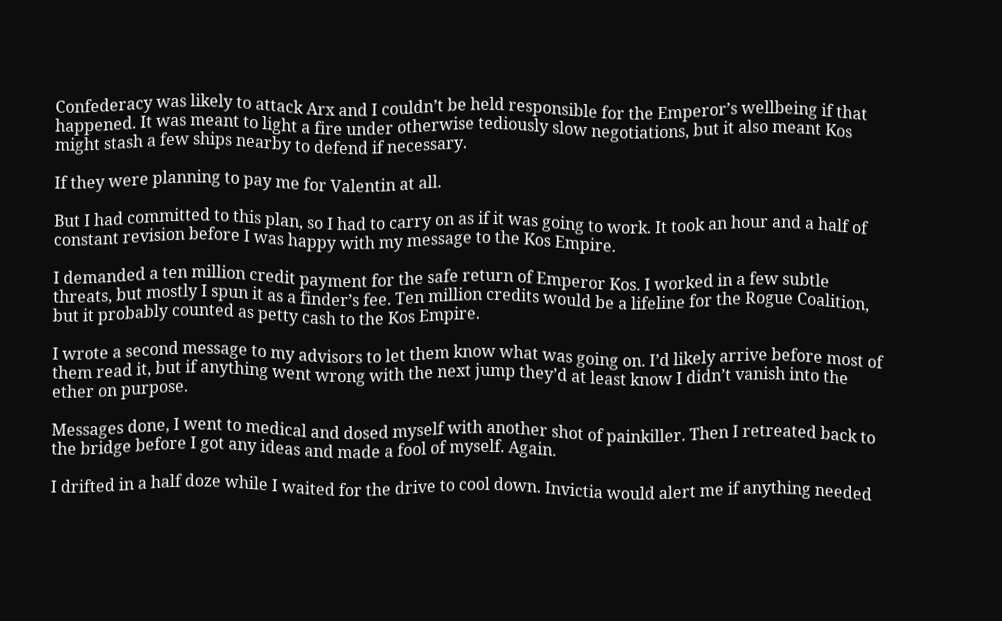Confederacy was likely to attack Arx and I couldn’t be held responsible for the Emperor’s wellbeing if that happened. It was meant to light a fire under otherwise tediously slow negotiations, but it also meant Kos might stash a few ships nearby to defend if necessary.

If they were planning to pay me for Valentin at all.

But I had committed to this plan, so I had to carry on as if it was going to work. It took an hour and a half of constant revision before I was happy with my message to the Kos Empire.

I demanded a ten million credit payment for the safe return of Emperor Kos. I worked in a few subtle threats, but mostly I spun it as a finder’s fee. Ten million credits would be a lifeline for the Rogue Coalition, but it probably counted as petty cash to the Kos Empire.

I wrote a second message to my advisors to let them know what was going on. I’d likely arrive before most of them read it, but if anything went wrong with the next jump they’d at least know I didn’t vanish into the ether on purpose.

Messages done, I went to medical and dosed myself with another shot of painkiller. Then I retreated back to the bridge before I got any ideas and made a fool of myself. Again.

I drifted in a half doze while I waited for the drive to cool down. Invictia would alert me if anything needed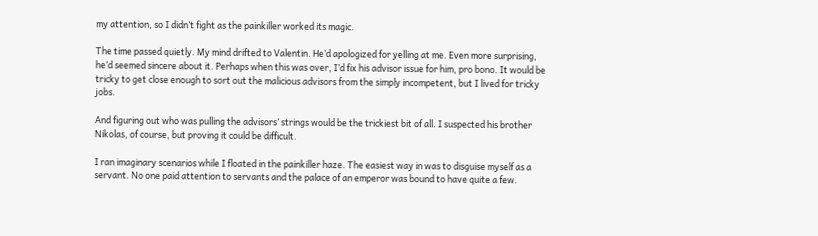my attention, so I didn’t fight as the painkiller worked its magic.

The time passed quietly. My mind drifted to Valentin. He’d apologized for yelling at me. Even more surprising, he’d seemed sincere about it. Perhaps when this was over, I’d fix his advisor issue for him, pro bono. It would be tricky to get close enough to sort out the malicious advisors from the simply incompetent, but I lived for tricky jobs.

And figuring out who was pulling the advisors’ strings would be the trickiest bit of all. I suspected his brother Nikolas, of course, but proving it could be difficult.

I ran imaginary scenarios while I floated in the painkiller haze. The easiest way in was to disguise myself as a servant. No one paid attention to servants and the palace of an emperor was bound to have quite a few.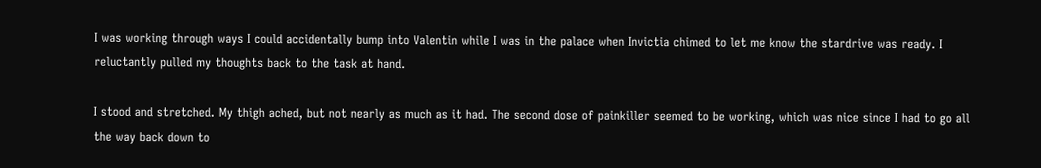I was working through ways I could accidentally bump into Valentin while I was in the palace when Invictia chimed to let me know the stardrive was ready. I reluctantly pulled my thoughts back to the task at hand.

I stood and stretched. My thigh ached, but not nearly as much as it had. The second dose of painkiller seemed to be working, which was nice since I had to go all the way back down to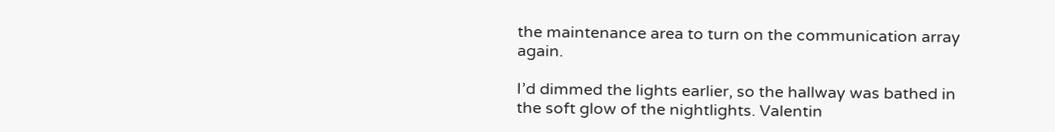the maintenance area to turn on the communication array again.

I’d dimmed the lights earlier, so the hallway was bathed in the soft glow of the nightlights. Valentin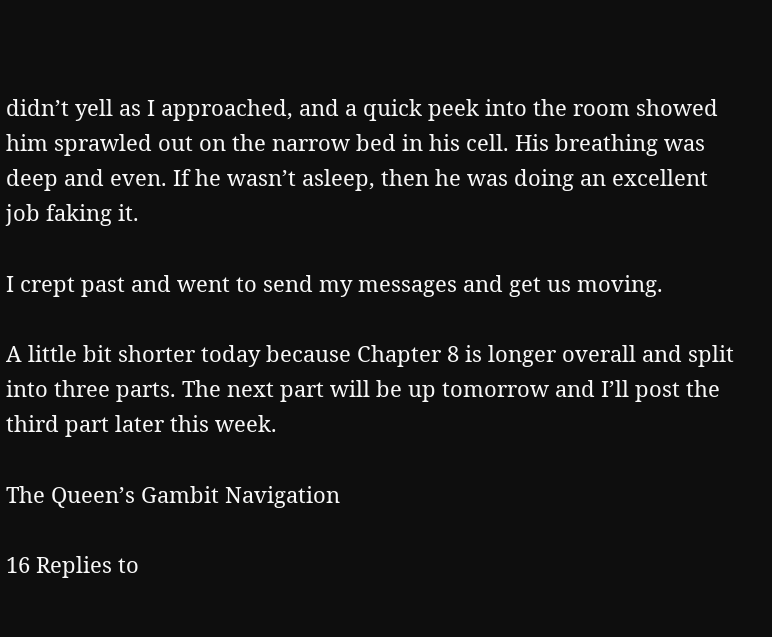didn’t yell as I approached, and a quick peek into the room showed him sprawled out on the narrow bed in his cell. His breathing was deep and even. If he wasn’t asleep, then he was doing an excellent job faking it.

I crept past and went to send my messages and get us moving.

A little bit shorter today because Chapter 8 is longer overall and split into three parts. The next part will be up tomorrow and I’ll post the third part later this week.

The Queen’s Gambit Navigation

16 Replies to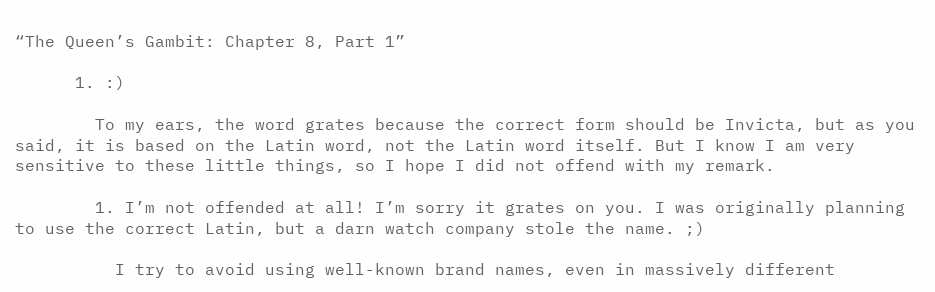“The Queen’s Gambit: Chapter 8, Part 1”

      1. :)

        To my ears, the word grates because the correct form should be Invicta, but as you said, it is based on the Latin word, not the Latin word itself. But I know I am very sensitive to these little things, so I hope I did not offend with my remark.

        1. I’m not offended at all! I’m sorry it grates on you. I was originally planning to use the correct Latin, but a darn watch company stole the name. ;)

          I try to avoid using well-known brand names, even in massively different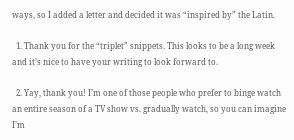ways, so I added a letter and decided it was “inspired by” the Latin.

  1. Thank you for the “triplet” snippets. This looks to be a long week and it’s nice to have your writing to look forward to.

  2. Yay, thank you! I’m one of those people who prefer to binge watch an entire season of a TV show vs. gradually watch, so you can imagine I’m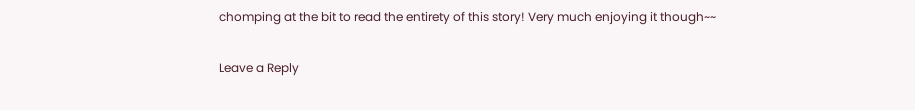chomping at the bit to read the entirety of this story! Very much enjoying it though~~

Leave a Reply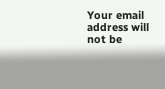Your email address will not be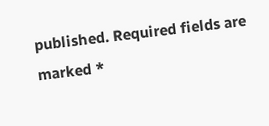published. Required fields are marked *